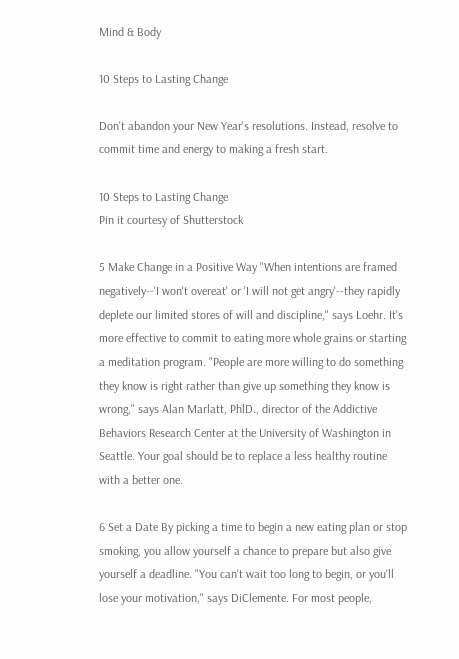Mind & Body

10 Steps to Lasting Change

Don't abandon your New Year's resolutions. Instead, resolve to commit time and energy to making a fresh start.

10 Steps to Lasting Change
Pin it courtesy of Shutterstock

5 Make Change in a Positive Way "When intentions are framed negatively--'I won't overeat' or 'I will not get angry'--they rapidly deplete our limited stores of will and discipline," says Loehr. It's more effective to commit to eating more whole grains or starting a meditation program. "People are more willing to do something they know is right rather than give up something they know is wrong," says Alan Marlatt, PhlD., director of the Addictive Behaviors Research Center at the University of Washington in Seattle. Your goal should be to replace a less healthy routine with a better one.

6 Set a Date By picking a time to begin a new eating plan or stop smoking, you allow yourself a chance to prepare but also give yourself a deadline. "You can't wait too long to begin, or you'll lose your motivation," says DiClemente. For most people,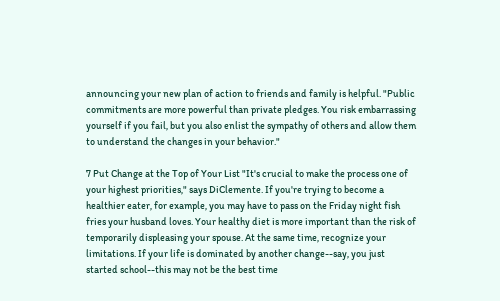announcing your new plan of action to friends and family is helpful. "Public commitments are more powerful than private pledges. You risk embarrassing yourself if you fail, but you also enlist the sympathy of others and allow them to understand the changes in your behavior."

7 Put Change at the Top of Your List "It's crucial to make the process one of your highest priorities," says DiClemente. If you're trying to become a healthier eater, for example, you may have to pass on the Friday night fish fries your husband loves. Your healthy diet is more important than the risk of temporarily displeasing your spouse. At the same time, recognize your limitations. If your life is dominated by another change--say, you just started school--this may not be the best time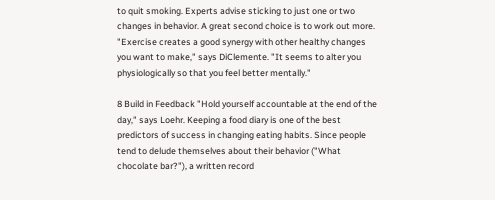to quit smoking. Experts advise sticking to just one or two changes in behavior. A great second choice is to work out more. "Exercise creates a good synergy with other healthy changes you want to make," says DiClemente. "It seems to alter you physiologically so that you feel better mentally."

8 Build in Feedback "Hold yourself accountable at the end of the day," says Loehr. Keeping a food diary is one of the best predictors of success in changing eating habits. Since people tend to delude themselves about their behavior ("What chocolate bar?"), a written record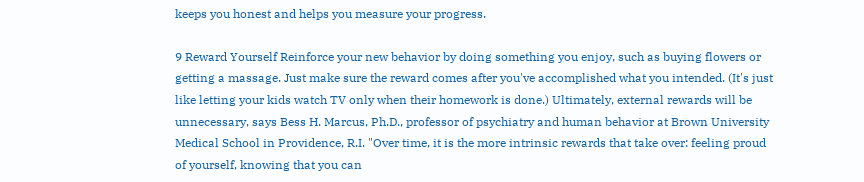keeps you honest and helps you measure your progress.

9 Reward Yourself Reinforce your new behavior by doing something you enjoy, such as buying flowers or getting a massage. Just make sure the reward comes after you've accomplished what you intended. (It's just like letting your kids watch TV only when their homework is done.) Ultimately, external rewards will be unnecessary, says Bess H. Marcus, Ph.D., professor of psychiatry and human behavior at Brown University Medical School in Providence, R.I. "Over time, it is the more intrinsic rewards that take over: feeling proud of yourself, knowing that you can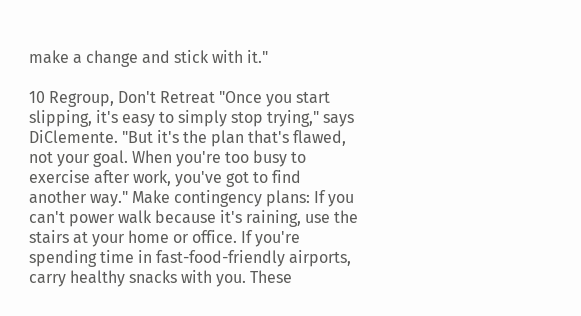make a change and stick with it."

10 Regroup, Don't Retreat "Once you start slipping, it's easy to simply stop trying," says DiClemente. "But it's the plan that's flawed, not your goal. When you're too busy to exercise after work, you've got to find another way." Make contingency plans: If you can't power walk because it's raining, use the stairs at your home or office. If you're spending time in fast-food-friendly airports, carry healthy snacks with you. These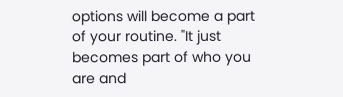options will become a part of your routine. "It just becomes part of who you are and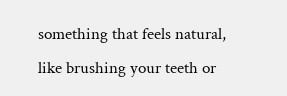something that feels natural, like brushing your teeth or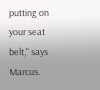putting on your seat belt," says Marcus.